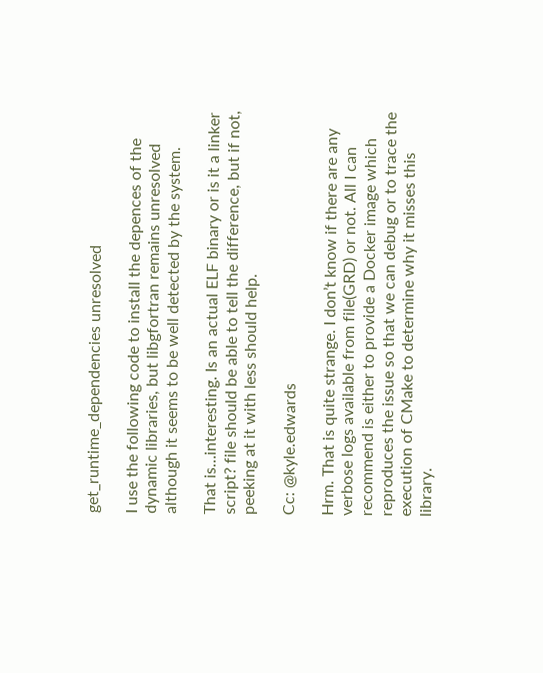get_runtime_dependencies unresolved

I use the following code to install the depences of the dynamic libraries, but libgfortran remains unresolved although it seems to be well detected by the system.

That is…interesting. Is an actual ELF binary or is it a linker script? file should be able to tell the difference, but if not, peeking at it with less should help.

Cc: @kyle.edwards

Hrm. That is quite strange. I don’t know if there are any verbose logs available from file(GRD) or not. All I can recommend is either to provide a Docker image which reproduces the issue so that we can debug or to trace the execution of CMake to determine why it misses this library.